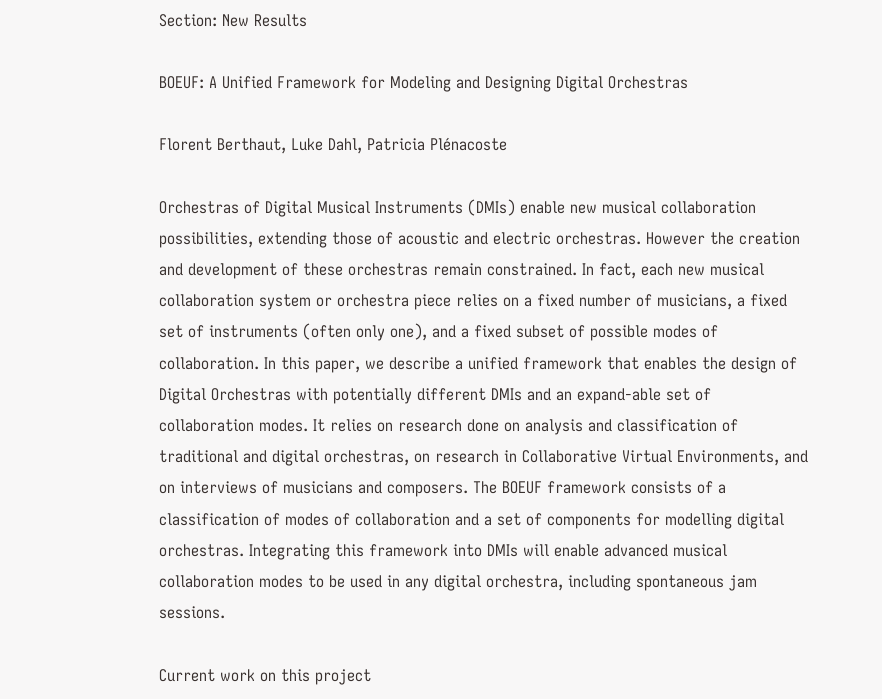Section: New Results

BOEUF: A Unified Framework for Modeling and Designing Digital Orchestras

Florent Berthaut, Luke Dahl, Patricia Plénacoste

Orchestras of Digital Musical Instruments (DMIs) enable new musical collaboration possibilities, extending those of acoustic and electric orchestras. However the creation and development of these orchestras remain constrained. In fact, each new musical collaboration system or orchestra piece relies on a fixed number of musicians, a fixed set of instruments (often only one), and a fixed subset of possible modes of collaboration. In this paper, we describe a unified framework that enables the design of Digital Orchestras with potentially different DMIs and an expand-able set of collaboration modes. It relies on research done on analysis and classification of traditional and digital orchestras, on research in Collaborative Virtual Environments, and on interviews of musicians and composers. The BOEUF framework consists of a classification of modes of collaboration and a set of components for modelling digital orchestras. Integrating this framework into DMIs will enable advanced musical collaboration modes to be used in any digital orchestra, including spontaneous jam sessions.

Current work on this project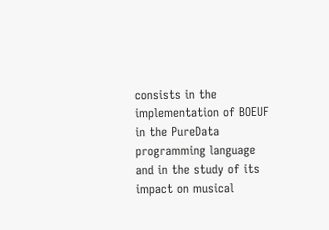consists in the implementation of BOEUF in the PureData programming language and in the study of its impact on musical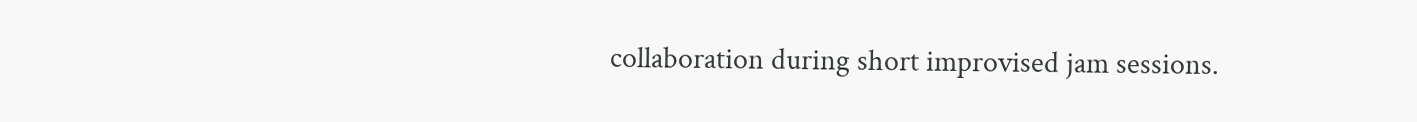collaboration during short improvised jam sessions.